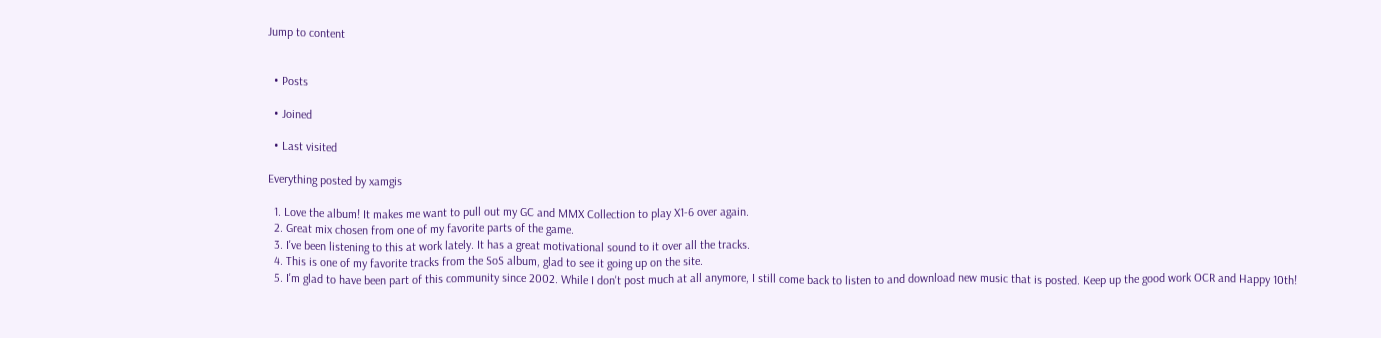Jump to content


  • Posts

  • Joined

  • Last visited

Everything posted by xamgis

  1. Love the album! It makes me want to pull out my GC and MMX Collection to play X1-6 over again.
  2. Great mix chosen from one of my favorite parts of the game.
  3. I've been listening to this at work lately. It has a great motivational sound to it over all the tracks.
  4. This is one of my favorite tracks from the SoS album, glad to see it going up on the site.
  5. I'm glad to have been part of this community since 2002. While I don't post much at all anymore, I still come back to listen to and download new music that is posted. Keep up the good work OCR and Happy 10th!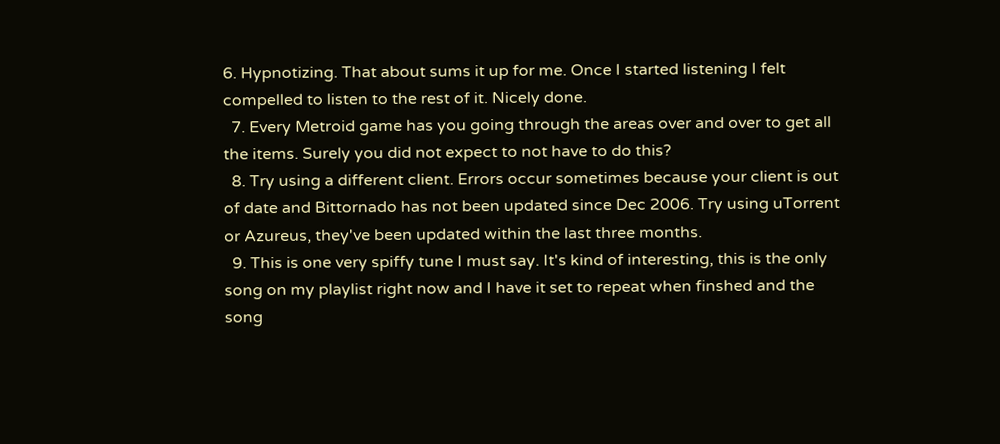6. Hypnotizing. That about sums it up for me. Once I started listening I felt compelled to listen to the rest of it. Nicely done.
  7. Every Metroid game has you going through the areas over and over to get all the items. Surely you did not expect to not have to do this?
  8. Try using a different client. Errors occur sometimes because your client is out of date and Bittornado has not been updated since Dec 2006. Try using uTorrent or Azureus, they've been updated within the last three months.
  9. This is one very spiffy tune I must say. It's kind of interesting, this is the only song on my playlist right now and I have it set to repeat when finshed and the song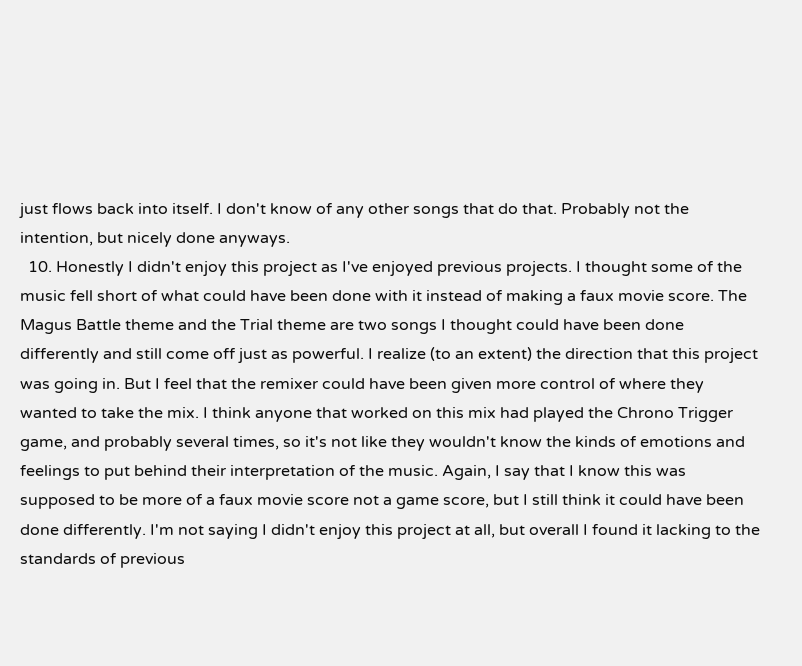just flows back into itself. I don't know of any other songs that do that. Probably not the intention, but nicely done anyways.
  10. Honestly I didn't enjoy this project as I've enjoyed previous projects. I thought some of the music fell short of what could have been done with it instead of making a faux movie score. The Magus Battle theme and the Trial theme are two songs I thought could have been done differently and still come off just as powerful. I realize (to an extent) the direction that this project was going in. But I feel that the remixer could have been given more control of where they wanted to take the mix. I think anyone that worked on this mix had played the Chrono Trigger game, and probably several times, so it's not like they wouldn't know the kinds of emotions and feelings to put behind their interpretation of the music. Again, I say that I know this was supposed to be more of a faux movie score not a game score, but I still think it could have been done differently. I'm not saying I didn't enjoy this project at all, but overall I found it lacking to the standards of previous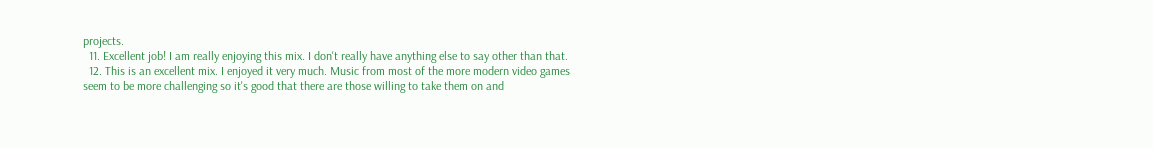projects.
  11. Excellent job! I am really enjoying this mix. I don't really have anything else to say other than that.
  12. This is an excellent mix. I enjoyed it very much. Music from most of the more modern video games seem to be more challenging so it's good that there are those willing to take them on and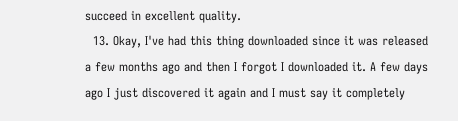succeed in excellent quality.
  13. Okay, I've had this thing downloaded since it was released a few months ago and then I forgot I downloaded it. A few days ago I just discovered it again and I must say it completely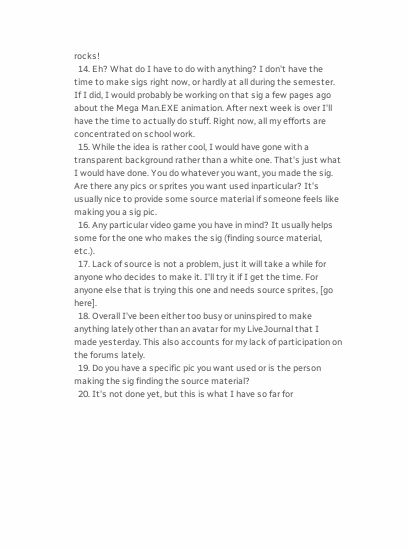rocks!
  14. Eh? What do I have to do with anything? I don't have the time to make sigs right now, or hardly at all during the semester. If I did, I would probably be working on that sig a few pages ago about the Mega Man.EXE animation. After next week is over I'll have the time to actually do stuff. Right now, all my efforts are concentrated on school work.
  15. While the idea is rather cool, I would have gone with a transparent background rather than a white one. That's just what I would have done. You do whatever you want, you made the sig. Are there any pics or sprites you want used inparticular? It's usually nice to provide some source material if someone feels like making you a sig pic.
  16. Any particular video game you have in mind? It usually helps some for the one who makes the sig (finding source material, etc.).
  17. Lack of source is not a problem, just it will take a while for anyone who decides to make it. I'll try it if I get the time. For anyone else that is trying this one and needs source sprites, [go here].
  18. Overall I've been either too busy or uninspired to make anything lately other than an avatar for my LiveJournal that I made yesterday. This also accounts for my lack of participation on the forums lately.
  19. Do you have a specific pic you want used or is the person making the sig finding the source material?
  20. It's not done yet, but this is what I have so far for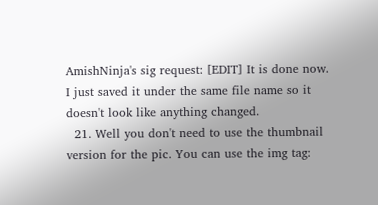AmishNinja's sig request: [EDIT] It is done now. I just saved it under the same file name so it doesn't look like anything changed.
  21. Well you don't need to use the thumbnail version for the pic. You can use the img tag: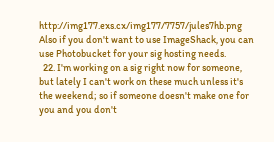http://img177.exs.cx/img177/7757/jules7hb.png Also if you don't want to use ImageShack, you can use Photobucket for your sig hosting needs.
  22. I'm working on a sig right now for someone, but lately I can't work on these much unless it's the weekend; so if someone doesn't make one for you and you don't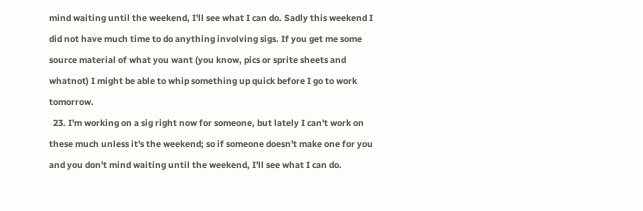mind waiting until the weekend, I'll see what I can do. Sadly this weekend I did not have much time to do anything involving sigs. If you get me some source material of what you want (you know, pics or sprite sheets and whatnot) I might be able to whip something up quick before I go to work tomorrow.
  23. I'm working on a sig right now for someone, but lately I can't work on these much unless it's the weekend; so if someone doesn't make one for you and you don't mind waiting until the weekend, I'll see what I can do.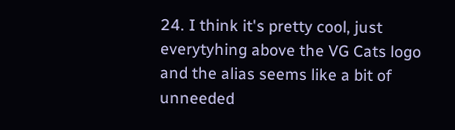24. I think it's pretty cool, just everytyhing above the VG Cats logo and the alias seems like a bit of unneeded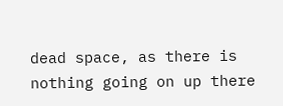dead space, as there is nothing going on up there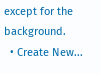except for the background.
  • Create New...